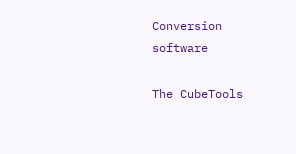Conversion software

The CubeTools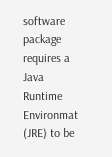software package requires a Java Runtime Environmat (JRE) to be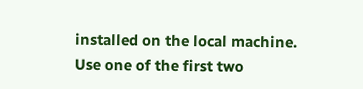installed on the local machine. Use one of the first two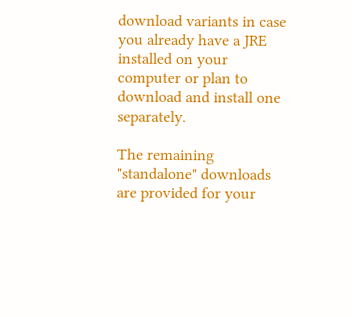download variants in case you already have a JRE installed on your computer or plan to download and install one separately.

The remaining "standalone" downloads are provided for your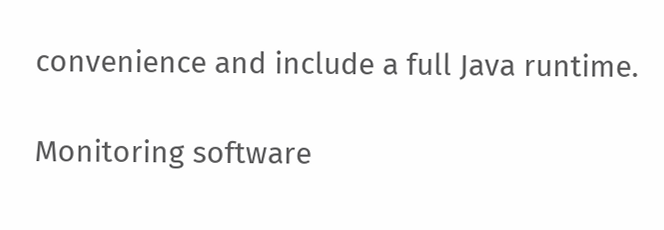convenience and include a full Java runtime.

Monitoring software